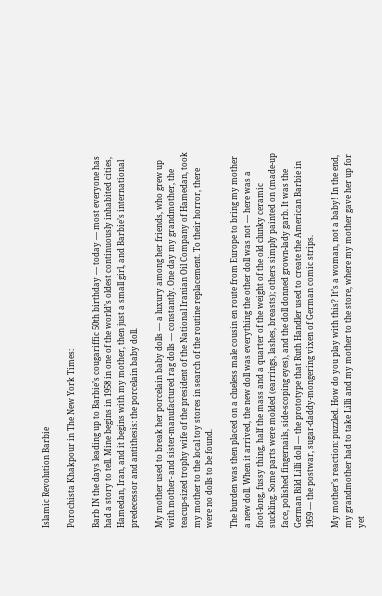Islamic Revolution Barbie

Porochista Khakpour in The New York Times:

Barb IN the days leading up to Barbie’s cougariffic 50th birthday — today — most everyone has had a story to tell. Mine begins in 1958 in one of the world’s oldest continuously inhabited cities, Hamedan, Iran, and it begins with my mother, then just a small girl, and Barbie’s international predecessor and antithesis: the porcelain baby doll.

My mother used to break her porcelain baby dolls — a luxury among her friends, who grew up with mother- and sister-manufactured rag dolls — constantly. One day my grandmother, the teacup-sized trophy wife of the president of the National Iranian Oil Company of Hamedan, took my mother to the local toy stores in search of the routine replacement. To their horror, there were no dolls to be found.

The burden was then placed on a clueless male cousin en route from Europe to bring my mother a new doll. When it arrived, the new doll was everything the other doll was not — here was a foot-long, fussy thing, half the mass and a quarter of the weight of the old clunky ceramic suckling. Some parts were molded (earrings, lashes, breasts); others simply painted on (made-up face, polished fingernails, side-scoping eyes), and the doll donned grown-lady garb. It was the German Bild Lilli doll — the prototype that Ruth Handler used to create the American Barbie in 1959 — the postwar, sugar-daddy-mongering vixen of German comic strips.

My mother’s reaction: puzzled. How do you play with this? It’s a woman, not a baby! In the end, my grandmother had to take Lilli and my mother to the store, where my mother gave her up for yet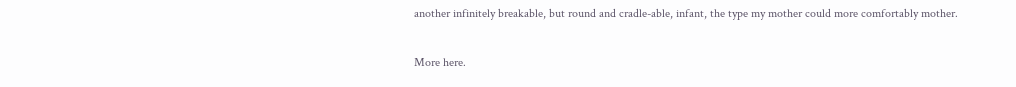another infinitely breakable, but round and cradle-able, infant, the type my mother could more comfortably mother.

More here.